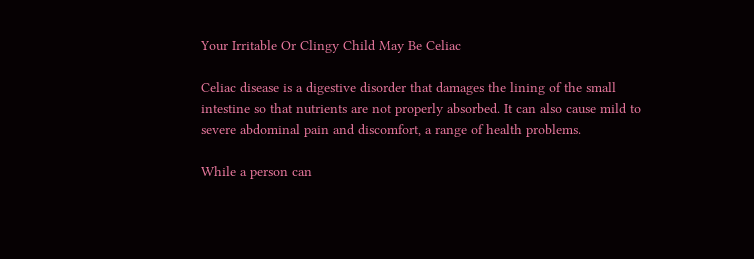Your Irritable Or Clingy Child May Be Celiac

Celiac disease is a digestive disorder that damages the lining of the small intestine so that nutrients are not properly absorbed. It can also cause mild to severe abdominal pain and discomfort, a range of health problems.

While a person can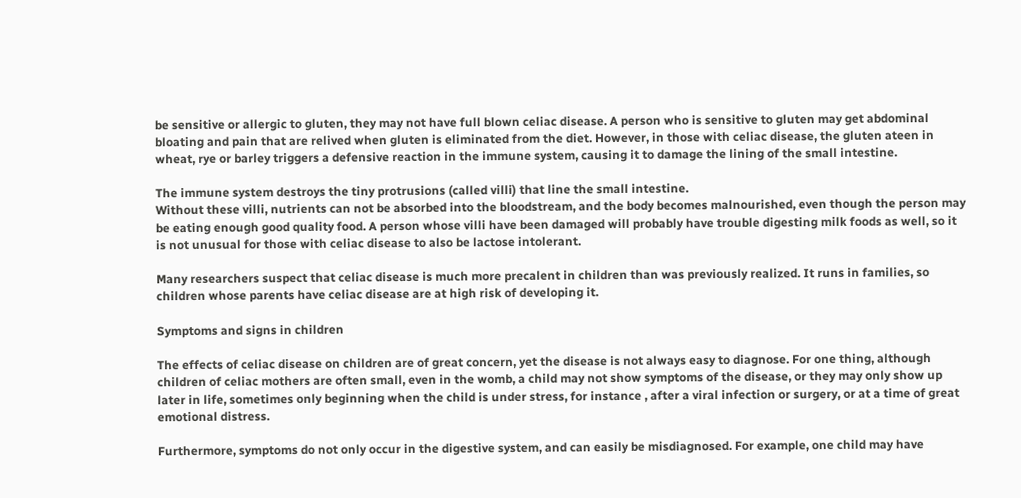be sensitive or allergic to gluten, they may not have full blown celiac disease. A person who is sensitive to gluten may get abdominal bloating and pain that are relived when gluten is eliminated from the diet. However, in those with celiac disease, the gluten ateen in wheat, rye or barley triggers a defensive reaction in the immune system, causing it to damage the lining of the small intestine.

The immune system destroys the tiny protrusions (called villi) that line the small intestine.
Without these villi, nutrients can not be absorbed into the bloodstream, and the body becomes malnourished, even though the person may be eating enough good quality food. A person whose villi have been damaged will probably have trouble digesting milk foods as well, so it is not unusual for those with celiac disease to also be lactose intolerant.

Many researchers suspect that celiac disease is much more precalent in children than was previously realized. It runs in families, so children whose parents have celiac disease are at high risk of developing it.

Symptoms and signs in children

The effects of celiac disease on children are of great concern, yet the disease is not always easy to diagnose. For one thing, although children of celiac mothers are often small, even in the womb, a child may not show symptoms of the disease, or they may only show up later in life, sometimes only beginning when the child is under stress, for instance , after a viral infection or surgery, or at a time of great emotional distress.

Furthermore, symptoms do not only occur in the digestive system, and can easily be misdiagnosed. For example, one child may have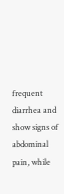frequent diarrhea and show signs of abdominal pain, while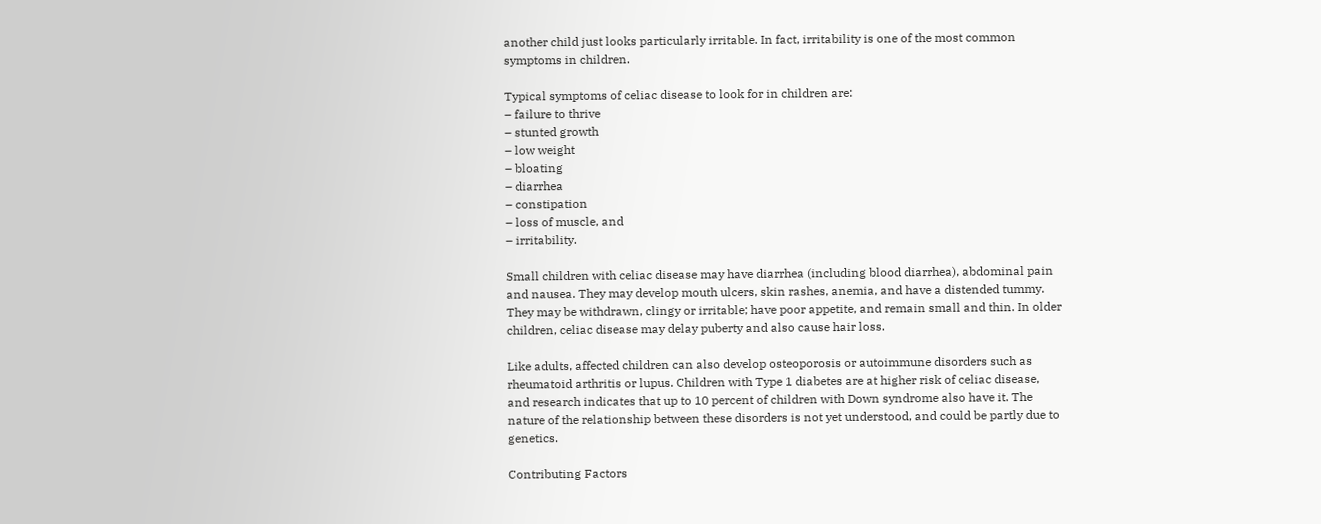another child just looks particularly irritable. In fact, irritability is one of the most common symptoms in children.

Typical symptoms of celiac disease to look for in children are:
– failure to thrive
– stunted growth
– low weight
– bloating
– diarrhea
– constipation
– loss of muscle, and
– irritability.

Small children with celiac disease may have diarrhea (including blood diarrhea), abdominal pain and nausea. They may develop mouth ulcers, skin rashes, anemia, and have a distended tummy. They may be withdrawn, clingy or irritable; have poor appetite, and remain small and thin. In older children, celiac disease may delay puberty and also cause hair loss.

Like adults, affected children can also develop osteoporosis or autoimmune disorders such as rheumatoid arthritis or lupus. Children with Type 1 diabetes are at higher risk of celiac disease, and research indicates that up to 10 percent of children with Down syndrome also have it. The nature of the relationship between these disorders is not yet understood, and could be partly due to genetics.

Contributing Factors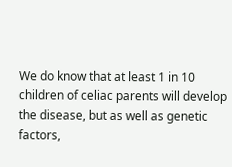We do know that at least 1 in 10 children of celiac parents will develop the disease, but as well as genetic factors,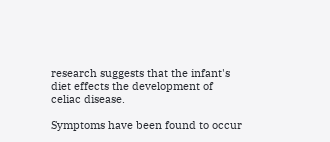research suggests that the infant's diet effects the development of celiac disease.

Symptoms have been found to occur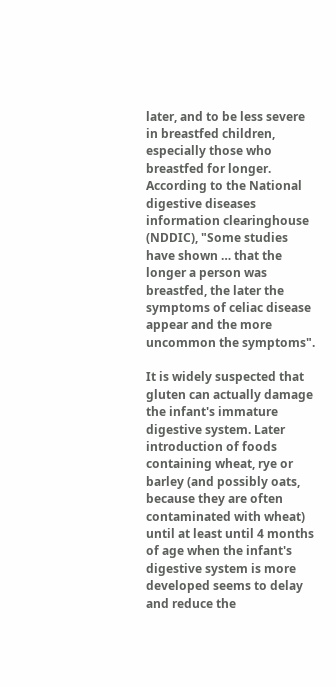later, and to be less severe in breastfed children, especially those who breastfed for longer. According to the National digestive diseases information clearinghouse (NDDIC), "Some studies have shown … that the longer a person was breastfed, the later the symptoms of celiac disease appear and the more uncommon the symptoms".

It is widely suspected that gluten can actually damage the infant's immature digestive system. Later introduction of foods containing wheat, rye or barley (and possibly oats, because they are often contaminated with wheat) until at least until 4 months of age when the infant's digestive system is more developed seems to delay and reduce the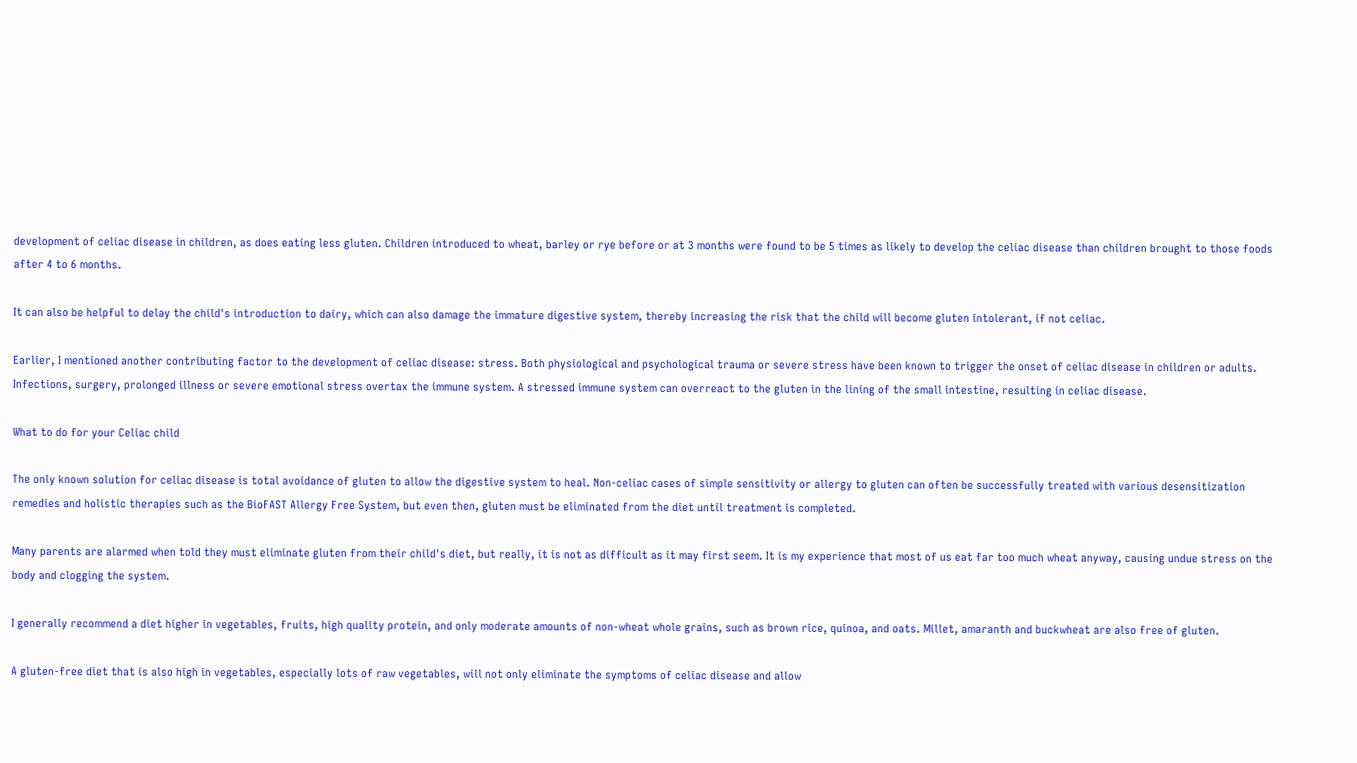development of celiac disease in children, as does eating less gluten. Children introduced to wheat, barley or rye before or at 3 months were found to be 5 times as likely to develop the celiac disease than children brought to those foods after 4 to 6 months.

It can also be helpful to delay the child's introduction to dairy, which can also damage the immature digestive system, thereby increasing the risk that the child will become gluten intolerant, if not celiac.

Earlier, I mentioned another contributing factor to the development of celiac disease: stress. Both physiological and psychological trauma or severe stress have been known to trigger the onset of celiac disease in children or adults. Infections, surgery, prolonged illness or severe emotional stress overtax the immune system. A stressed immune system can overreact to the gluten in the lining of the small intestine, resulting in celiac disease.

What to do for your Celiac child

The only known solution for celiac disease is total avoidance of gluten to allow the digestive system to heal. Non-celiac cases of simple sensitivity or allergy to gluten can often be successfully treated with various desensitization remedies and holistic therapies such as the BioFAST Allergy Free System, but even then, gluten must be eliminated from the diet until treatment is completed.

Many parents are alarmed when told they must eliminate gluten from their child's diet, but really, it is not as difficult as it may first seem. It is my experience that most of us eat far too much wheat anyway, causing undue stress on the body and clogging the system.

I generally recommend a diet higher in vegetables, fruits, high quality protein, and only moderate amounts of non-wheat whole grains, such as brown rice, quinoa, and oats. Millet, amaranth and buckwheat are also free of gluten.

A gluten-free diet that is also high in vegetables, especially lots of raw vegetables, will not only eliminate the symptoms of celiac disease and allow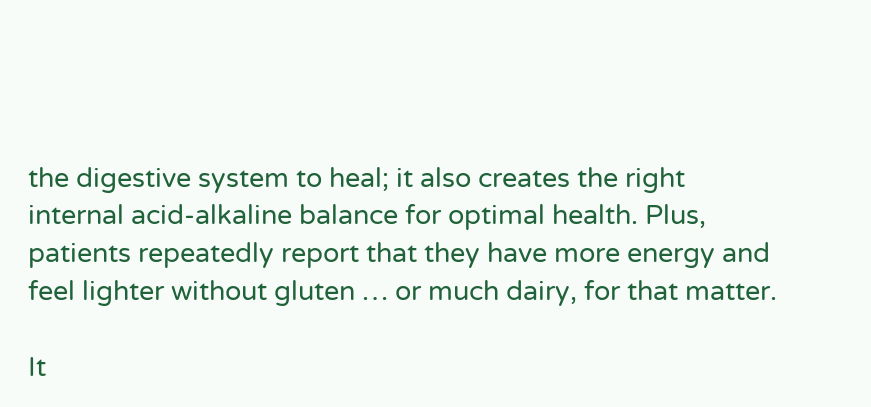the digestive system to heal; it also creates the right internal acid-alkaline balance for optimal health. Plus, patients repeatedly report that they have more energy and feel lighter without gluten … or much dairy, for that matter.

It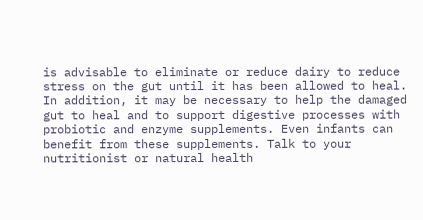is advisable to eliminate or reduce dairy to reduce stress on the gut until it has been allowed to heal. In addition, it may be necessary to help the damaged gut to heal and to support digestive processes with probiotic and enzyme supplements. Even infants can benefit from these supplements. Talk to your nutritionist or natural health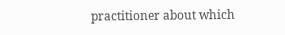practitioner about which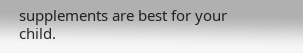supplements are best for your child.